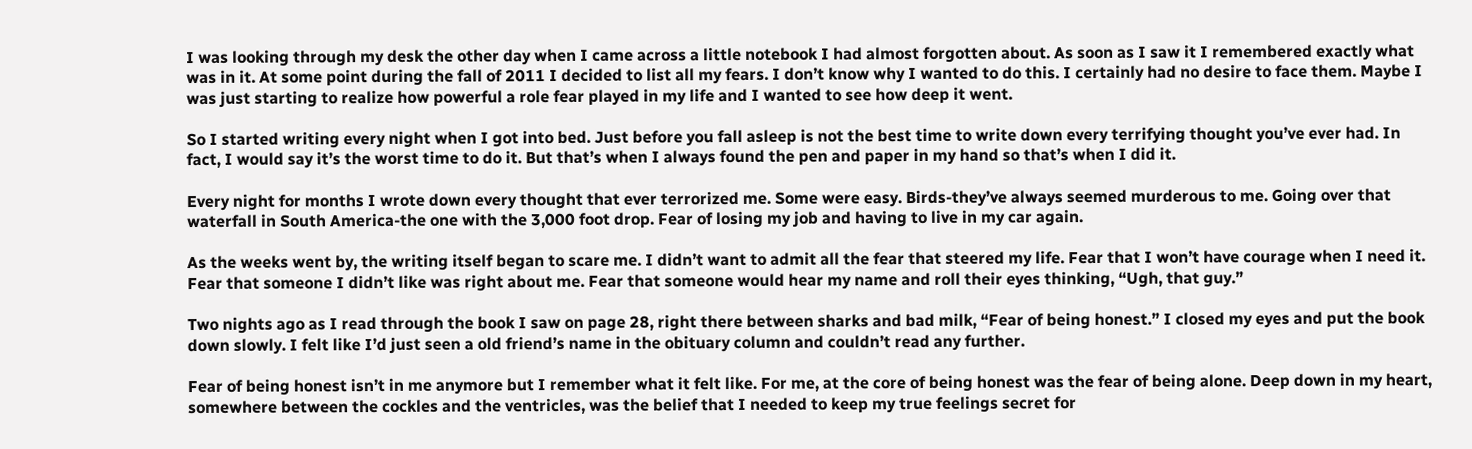I was looking through my desk the other day when I came across a little notebook I had almost forgotten about. As soon as I saw it I remembered exactly what was in it. At some point during the fall of 2011 I decided to list all my fears. I don’t know why I wanted to do this. I certainly had no desire to face them. Maybe I was just starting to realize how powerful a role fear played in my life and I wanted to see how deep it went.

So I started writing every night when I got into bed. Just before you fall asleep is not the best time to write down every terrifying thought you’ve ever had. In fact, I would say it’s the worst time to do it. But that’s when I always found the pen and paper in my hand so that’s when I did it.

Every night for months I wrote down every thought that ever terrorized me. Some were easy. Birds-they’ve always seemed murderous to me. Going over that waterfall in South America-the one with the 3,000 foot drop. Fear of losing my job and having to live in my car again.

As the weeks went by, the writing itself began to scare me. I didn’t want to admit all the fear that steered my life. Fear that I won’t have courage when I need it. Fear that someone I didn’t like was right about me. Fear that someone would hear my name and roll their eyes thinking, “Ugh, that guy.”

Two nights ago as I read through the book I saw on page 28, right there between sharks and bad milk, “Fear of being honest.” I closed my eyes and put the book down slowly. I felt like I’d just seen a old friend’s name in the obituary column and couldn’t read any further.

Fear of being honest isn’t in me anymore but I remember what it felt like. For me, at the core of being honest was the fear of being alone. Deep down in my heart, somewhere between the cockles and the ventricles, was the belief that I needed to keep my true feelings secret for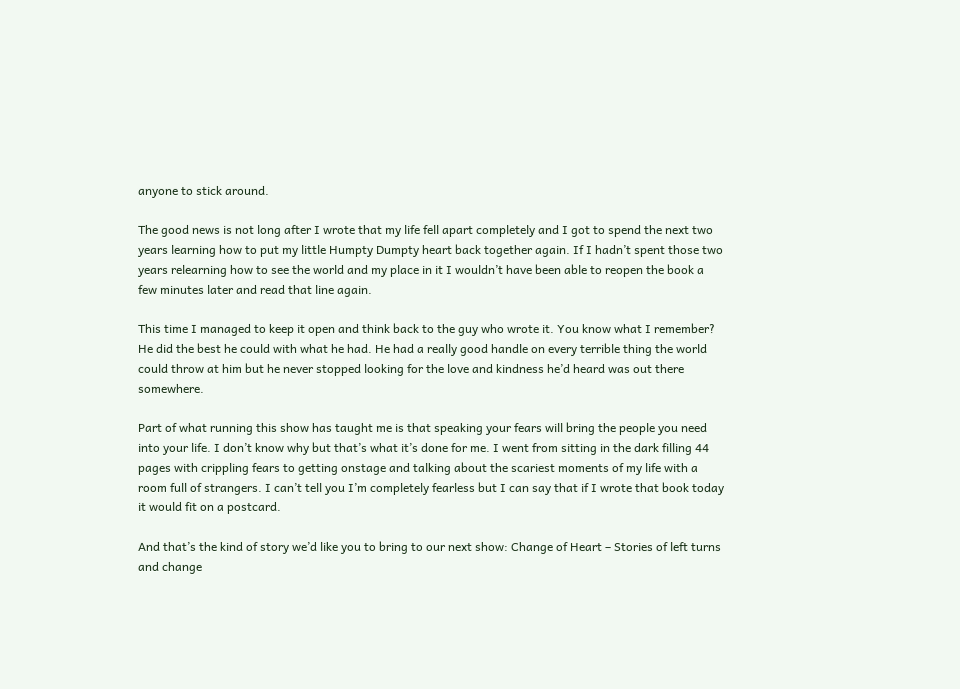anyone to stick around.

The good news is not long after I wrote that my life fell apart completely and I got to spend the next two years learning how to put my little Humpty Dumpty heart back together again. If I hadn’t spent those two years relearning how to see the world and my place in it I wouldn’t have been able to reopen the book a few minutes later and read that line again.

This time I managed to keep it open and think back to the guy who wrote it. You know what I remember? He did the best he could with what he had. He had a really good handle on every terrible thing the world could throw at him but he never stopped looking for the love and kindness he’d heard was out there somewhere.

Part of what running this show has taught me is that speaking your fears will bring the people you need into your life. I don’t know why but that’s what it’s done for me. I went from sitting in the dark filling 44 pages with crippling fears to getting onstage and talking about the scariest moments of my life with a room full of strangers. I can’t tell you I’m completely fearless but I can say that if I wrote that book today it would fit on a postcard.

And that’s the kind of story we’d like you to bring to our next show: Change of Heart – Stories of left turns and change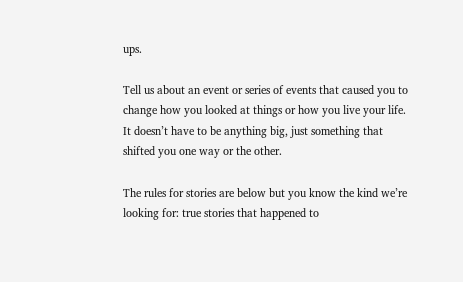ups.

Tell us about an event or series of events that caused you to change how you looked at things or how you live your life. It doesn’t have to be anything big, just something that shifted you one way or the other.

The rules for stories are below but you know the kind we’re looking for: true stories that happened to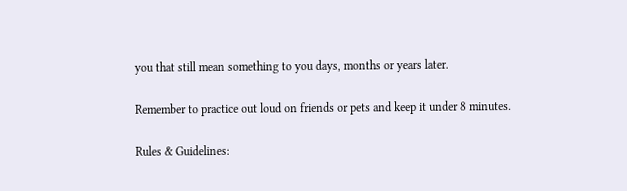you that still mean something to you days, months or years later.

Remember to practice out loud on friends or pets and keep it under 8 minutes.

Rules & Guidelines: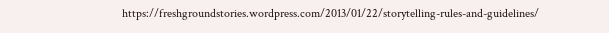https://freshgroundstories.wordpress.com/2013/01/22/storytelling-rules-and-guidelines/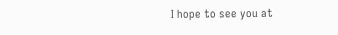I hope to see you at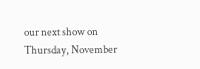our next show on Thursday, November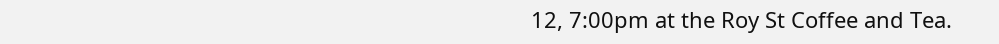12, 7:00pm at the Roy St Coffee and Tea.